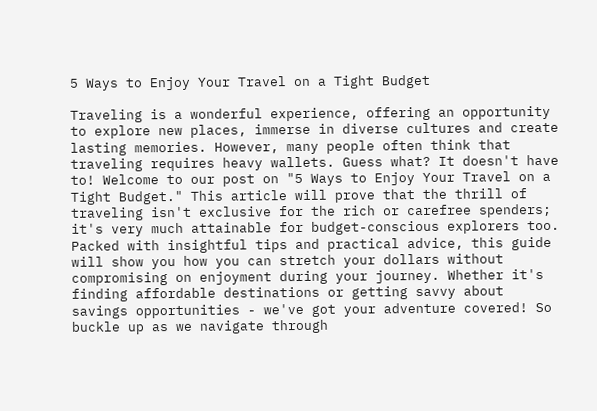5 Ways to Enjoy Your Travel on a Tight Budget

Traveling is a wonderful experience, offering an opportunity to explore new places, immerse in diverse cultures and create lasting memories. However, many people often think that traveling requires heavy wallets. Guess what? It doesn't have to! Welcome to our post on "5 Ways to Enjoy Your Travel on a Tight Budget." This article will prove that the thrill of traveling isn't exclusive for the rich or carefree spenders; it's very much attainable for budget-conscious explorers too. Packed with insightful tips and practical advice, this guide will show you how you can stretch your dollars without compromising on enjoyment during your journey. Whether it's finding affordable destinations or getting savvy about savings opportunities - we've got your adventure covered! So buckle up as we navigate through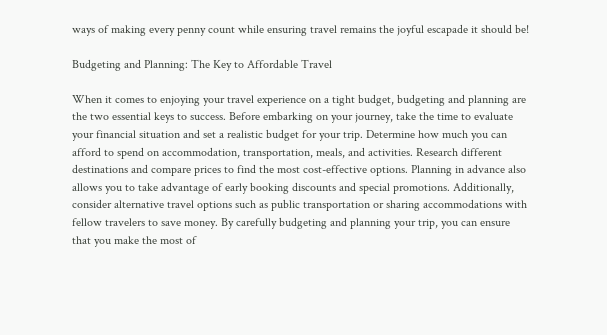ways of making every penny count while ensuring travel remains the joyful escapade it should be!

Budgeting and Planning: The Key to Affordable Travel

When it comes to enjoying your travel experience on a tight budget, budgeting and planning are the two essential keys to success. Before embarking on your journey, take the time to evaluate your financial situation and set a realistic budget for your trip. Determine how much you can afford to spend on accommodation, transportation, meals, and activities. Research different destinations and compare prices to find the most cost-effective options. Planning in advance also allows you to take advantage of early booking discounts and special promotions. Additionally, consider alternative travel options such as public transportation or sharing accommodations with fellow travelers to save money. By carefully budgeting and planning your trip, you can ensure that you make the most of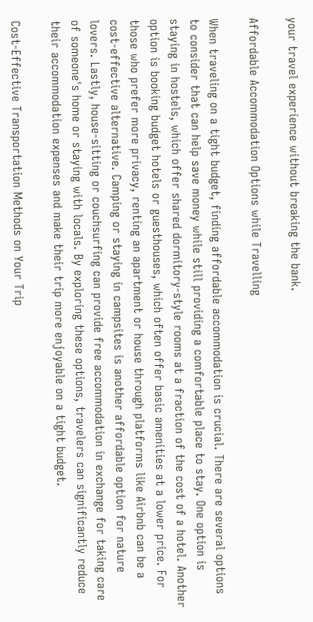your travel experience without breaking the bank.

Affordable Accommodation Options while Travelling

When traveling on a tight budget, finding affordable accommodation is crucial. There are several options to consider that can help save money while still providing a comfortable place to stay. One option is staying in hostels, which offer shared dormitory-style rooms at a fraction of the cost of a hotel. Another option is booking budget hotels or guesthouses, which often offer basic amenities at a lower price. For those who prefer more privacy, renting an apartment or house through platforms like Airbnb can be a cost-effective alternative. Camping or staying in campsites is another affordable option for nature lovers. Lastly, house-sitting or couchsurfing can provide free accommodation in exchange for taking care of someone's home or staying with locals. By exploring these options, travelers can significantly reduce their accommodation expenses and make their trip more enjoyable on a tight budget.

Cost-Effective Transportation Methods on Your Trip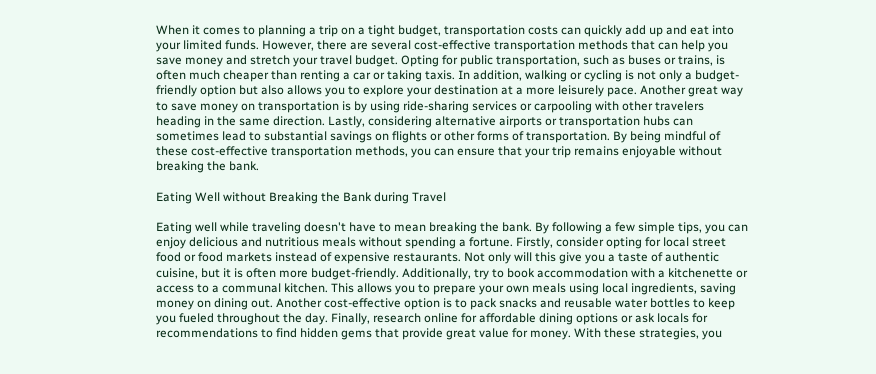When it comes to planning a trip on a tight budget, transportation costs can quickly add up and eat into your limited funds. However, there are several cost-effective transportation methods that can help you save money and stretch your travel budget. Opting for public transportation, such as buses or trains, is often much cheaper than renting a car or taking taxis. In addition, walking or cycling is not only a budget-friendly option but also allows you to explore your destination at a more leisurely pace. Another great way to save money on transportation is by using ride-sharing services or carpooling with other travelers heading in the same direction. Lastly, considering alternative airports or transportation hubs can sometimes lead to substantial savings on flights or other forms of transportation. By being mindful of these cost-effective transportation methods, you can ensure that your trip remains enjoyable without breaking the bank.

Eating Well without Breaking the Bank during Travel

Eating well while traveling doesn't have to mean breaking the bank. By following a few simple tips, you can enjoy delicious and nutritious meals without spending a fortune. Firstly, consider opting for local street food or food markets instead of expensive restaurants. Not only will this give you a taste of authentic cuisine, but it is often more budget-friendly. Additionally, try to book accommodation with a kitchenette or access to a communal kitchen. This allows you to prepare your own meals using local ingredients, saving money on dining out. Another cost-effective option is to pack snacks and reusable water bottles to keep you fueled throughout the day. Finally, research online for affordable dining options or ask locals for recommendations to find hidden gems that provide great value for money. With these strategies, you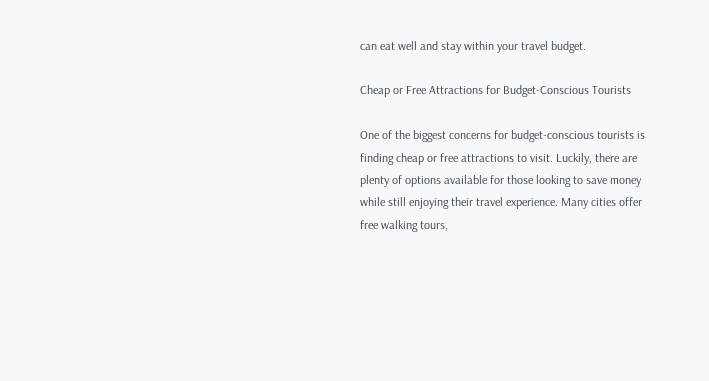can eat well and stay within your travel budget.

Cheap or Free Attractions for Budget-Conscious Tourists

One of the biggest concerns for budget-conscious tourists is finding cheap or free attractions to visit. Luckily, there are plenty of options available for those looking to save money while still enjoying their travel experience. Many cities offer free walking tours,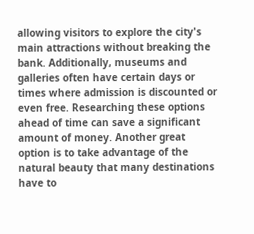allowing visitors to explore the city's main attractions without breaking the bank. Additionally, museums and galleries often have certain days or times where admission is discounted or even free. Researching these options ahead of time can save a significant amount of money. Another great option is to take advantage of the natural beauty that many destinations have to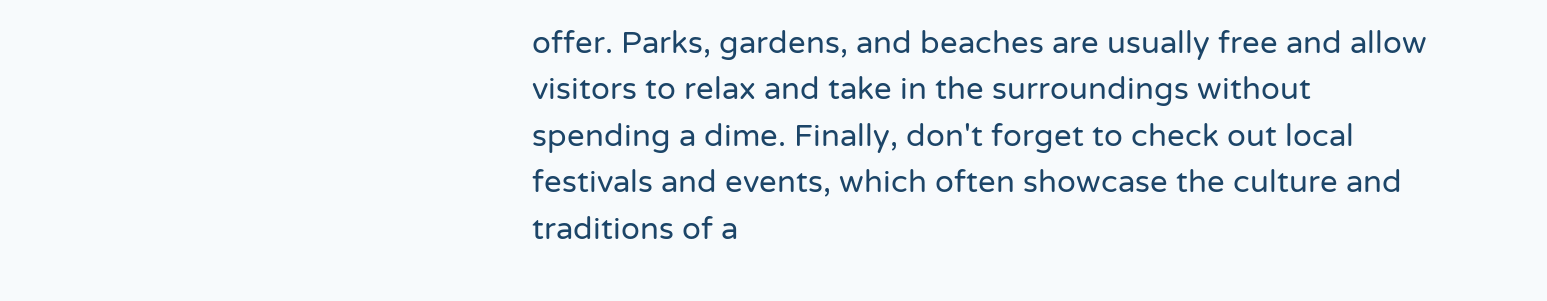offer. Parks, gardens, and beaches are usually free and allow visitors to relax and take in the surroundings without spending a dime. Finally, don't forget to check out local festivals and events, which often showcase the culture and traditions of a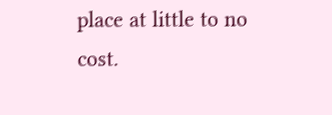place at little to no cost.